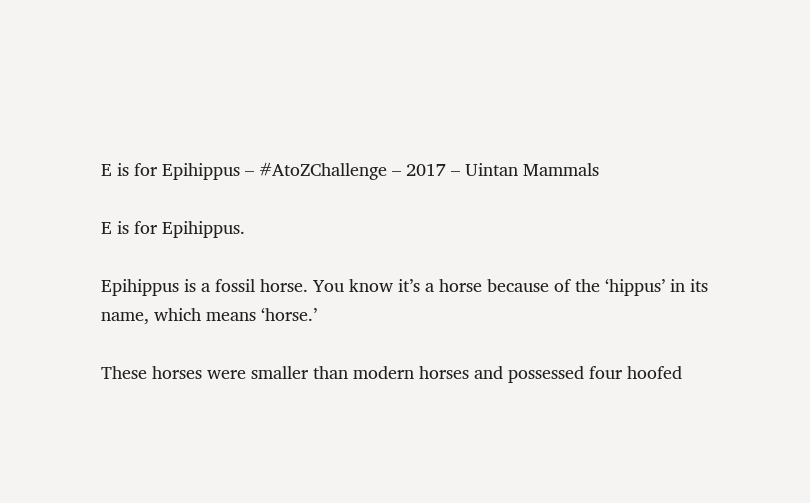E is for Epihippus – #AtoZChallenge – 2017 – Uintan Mammals

E is for Epihippus.

Epihippus is a fossil horse. You know it’s a horse because of the ‘hippus’ in its name, which means ‘horse.’

These horses were smaller than modern horses and possessed four hoofed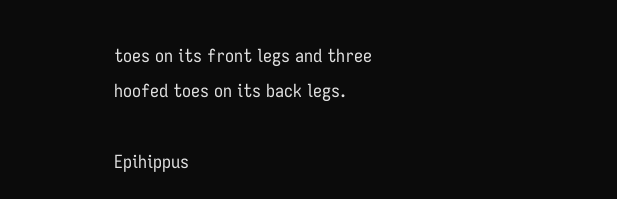toes on its front legs and three hoofed toes on its back legs.

Epihippus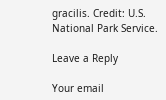gracilis. Credit: U.S. National Park Service.

Leave a Reply

Your email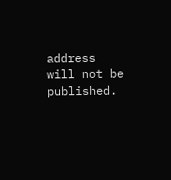address will not be published.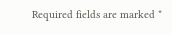Required fields are marked *